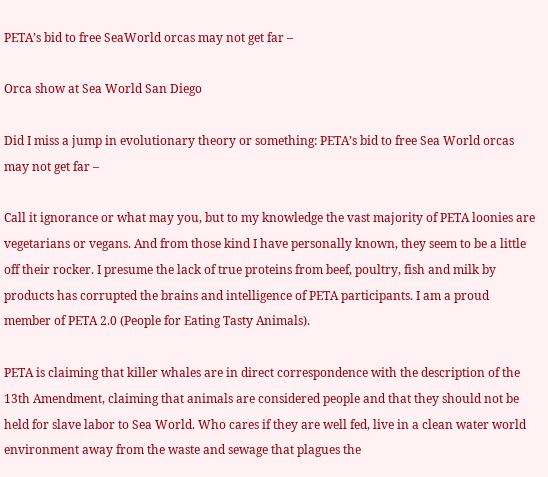PETA’s bid to free SeaWorld orcas may not get far –

Orca show at Sea World San Diego

Did I miss a jump in evolutionary theory or something: PETA’s bid to free Sea World orcas may not get far –

Call it ignorance or what may you, but to my knowledge the vast majority of PETA loonies are vegetarians or vegans. And from those kind I have personally known, they seem to be a little off their rocker. I presume the lack of true proteins from beef, poultry, fish and milk by products has corrupted the brains and intelligence of PETA participants. I am a proud member of PETA 2.0 (People for Eating Tasty Animals).

PETA is claiming that killer whales are in direct correspondence with the description of the 13th Amendment, claiming that animals are considered people and that they should not be held for slave labor to Sea World. Who cares if they are well fed, live in a clean water world environment away from the waste and sewage that plagues the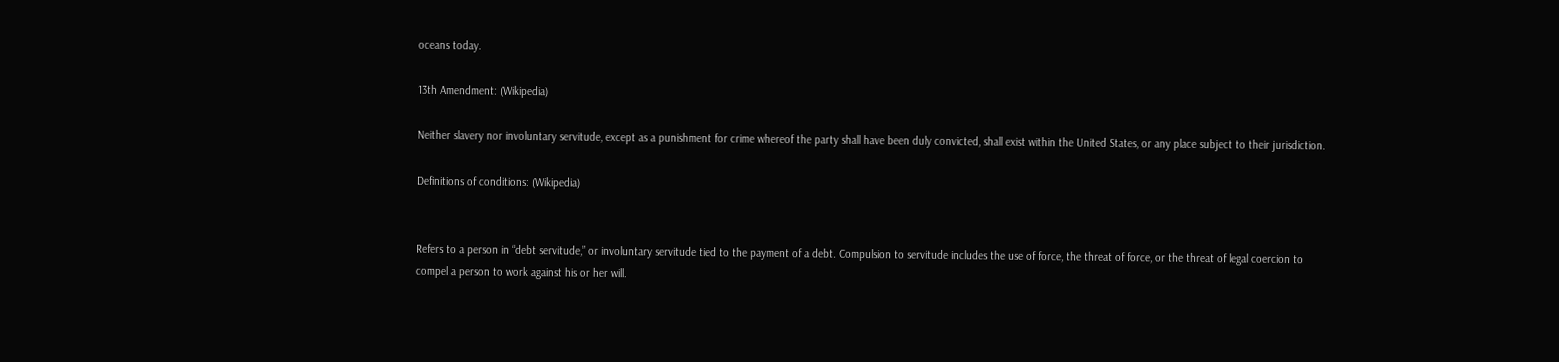oceans today.

13th Amendment: (Wikipedia)

Neither slavery nor involuntary servitude, except as a punishment for crime whereof the party shall have been duly convicted, shall exist within the United States, or any place subject to their jurisdiction.

Definitions of conditions: (Wikipedia)


Refers to a person in “debt servitude,” or involuntary servitude tied to the payment of a debt. Compulsion to servitude includes the use of force, the threat of force, or the threat of legal coercion to compel a person to work against his or her will.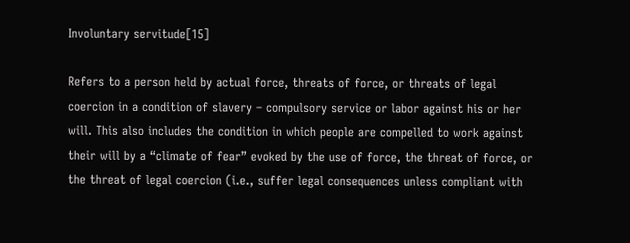Involuntary servitude[15]

Refers to a person held by actual force, threats of force, or threats of legal coercion in a condition of slavery – compulsory service or labor against his or her will. This also includes the condition in which people are compelled to work against their will by a “climate of fear” evoked by the use of force, the threat of force, or the threat of legal coercion (i.e., suffer legal consequences unless compliant with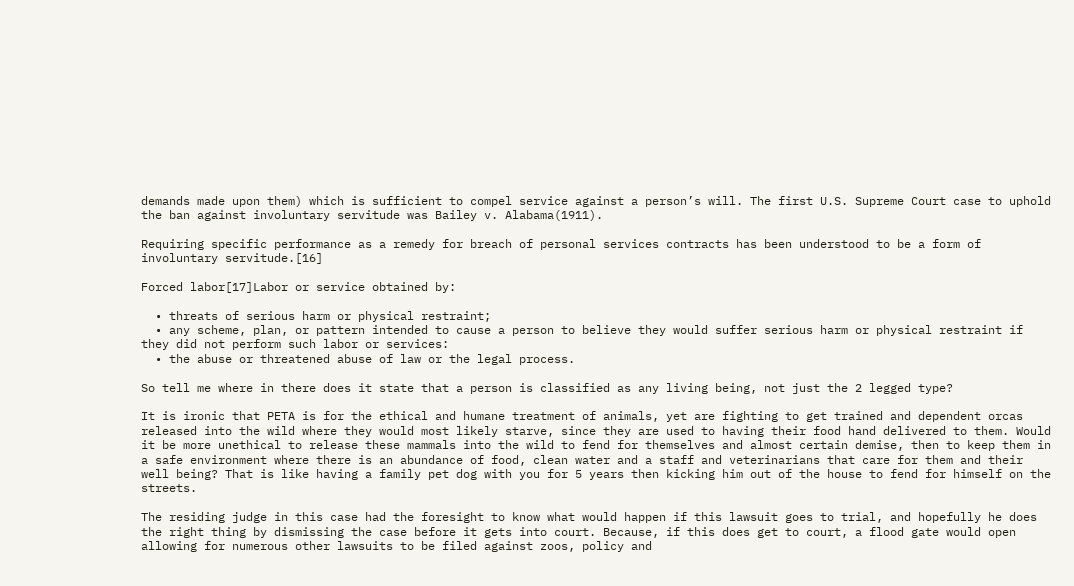demands made upon them) which is sufficient to compel service against a person’s will. The first U.S. Supreme Court case to uphold the ban against involuntary servitude was Bailey v. Alabama(1911).

Requiring specific performance as a remedy for breach of personal services contracts has been understood to be a form of involuntary servitude.[16]

Forced labor[17]Labor or service obtained by:

  • threats of serious harm or physical restraint;
  • any scheme, plan, or pattern intended to cause a person to believe they would suffer serious harm or physical restraint if they did not perform such labor or services:
  • the abuse or threatened abuse of law or the legal process.

So tell me where in there does it state that a person is classified as any living being, not just the 2 legged type?

It is ironic that PETA is for the ethical and humane treatment of animals, yet are fighting to get trained and dependent orcas released into the wild where they would most likely starve, since they are used to having their food hand delivered to them. Would it be more unethical to release these mammals into the wild to fend for themselves and almost certain demise, then to keep them in a safe environment where there is an abundance of food, clean water and a staff and veterinarians that care for them and their well being? That is like having a family pet dog with you for 5 years then kicking him out of the house to fend for himself on the streets.

The residing judge in this case had the foresight to know what would happen if this lawsuit goes to trial, and hopefully he does the right thing by dismissing the case before it gets into court. Because, if this does get to court, a flood gate would open allowing for numerous other lawsuits to be filed against zoos, policy and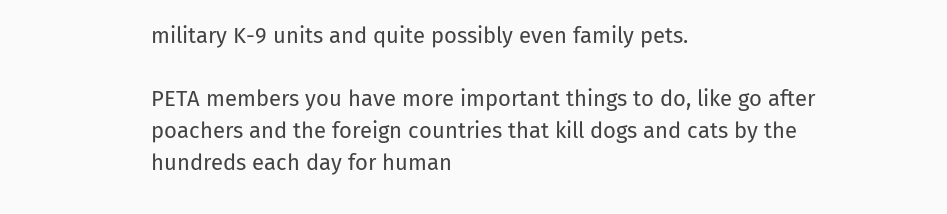military K-9 units and quite possibly even family pets.

PETA members you have more important things to do, like go after poachers and the foreign countries that kill dogs and cats by the hundreds each day for human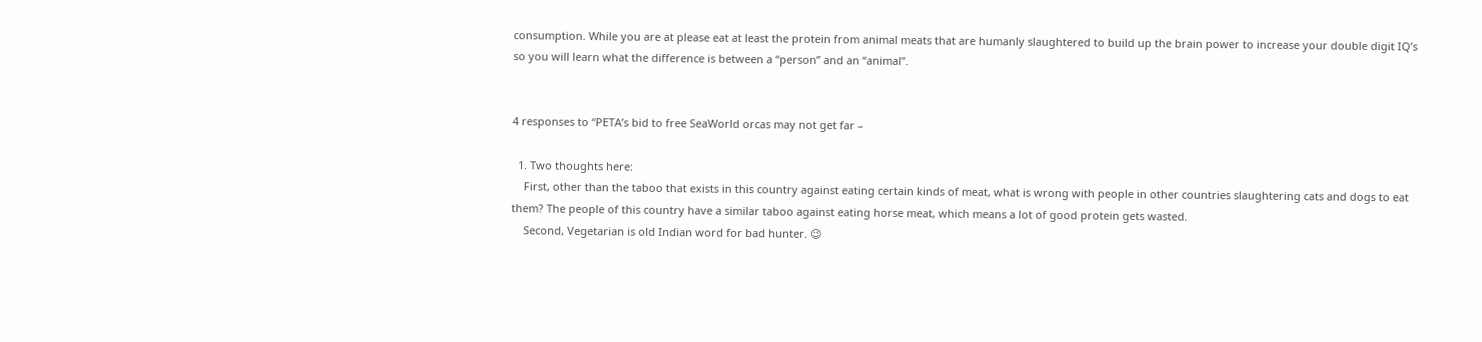consumption. While you are at please eat at least the protein from animal meats that are humanly slaughtered to build up the brain power to increase your double digit IQ’s so you will learn what the difference is between a “person” and an “animal”.


4 responses to “PETA’s bid to free SeaWorld orcas may not get far –

  1. Two thoughts here:
    First, other than the taboo that exists in this country against eating certain kinds of meat, what is wrong with people in other countries slaughtering cats and dogs to eat them? The people of this country have a similar taboo against eating horse meat, which means a lot of good protein gets wasted.
    Second, Vegetarian is old Indian word for bad hunter. 😉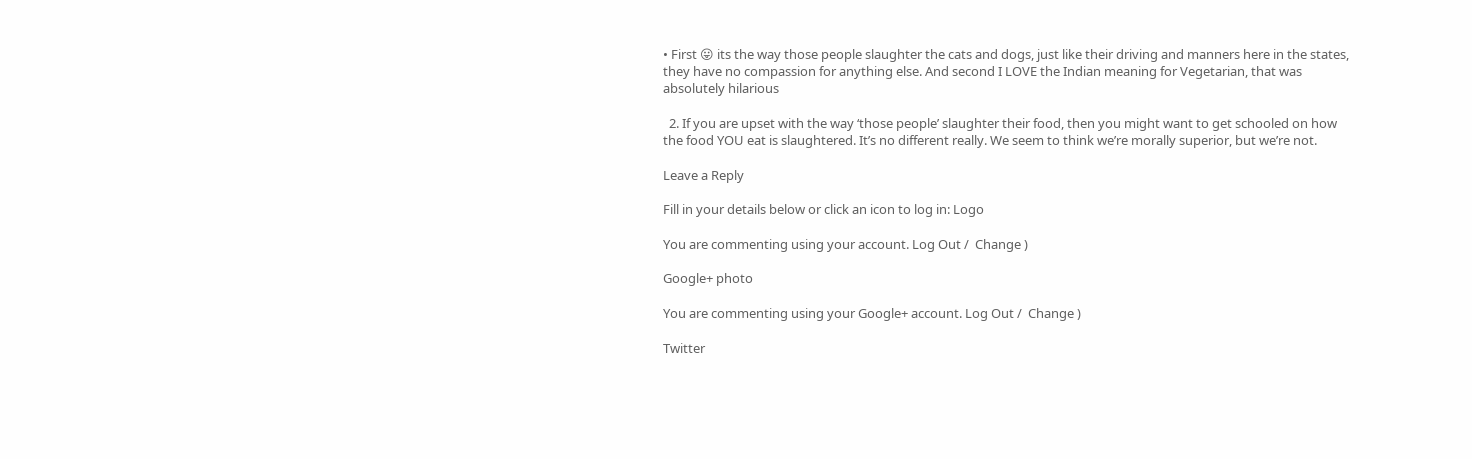• First 😛 its the way those people slaughter the cats and dogs, just like their driving and manners here in the states, they have no compassion for anything else. And second I LOVE the Indian meaning for Vegetarian, that was absolutely hilarious

  2. If you are upset with the way ‘those people’ slaughter their food, then you might want to get schooled on how the food YOU eat is slaughtered. It’s no different really. We seem to think we’re morally superior, but we’re not.

Leave a Reply

Fill in your details below or click an icon to log in: Logo

You are commenting using your account. Log Out /  Change )

Google+ photo

You are commenting using your Google+ account. Log Out /  Change )

Twitter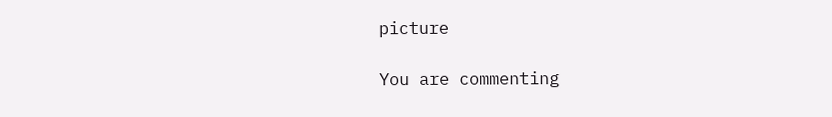picture

You are commenting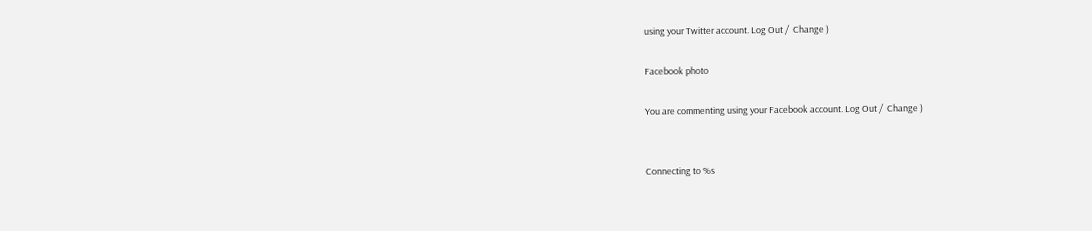using your Twitter account. Log Out /  Change )

Facebook photo

You are commenting using your Facebook account. Log Out /  Change )


Connecting to %s